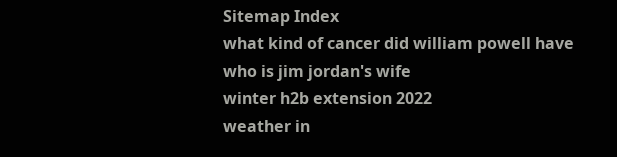Sitemap Index
what kind of cancer did william powell have
who is jim jordan's wife
winter h2b extension 2022
weather in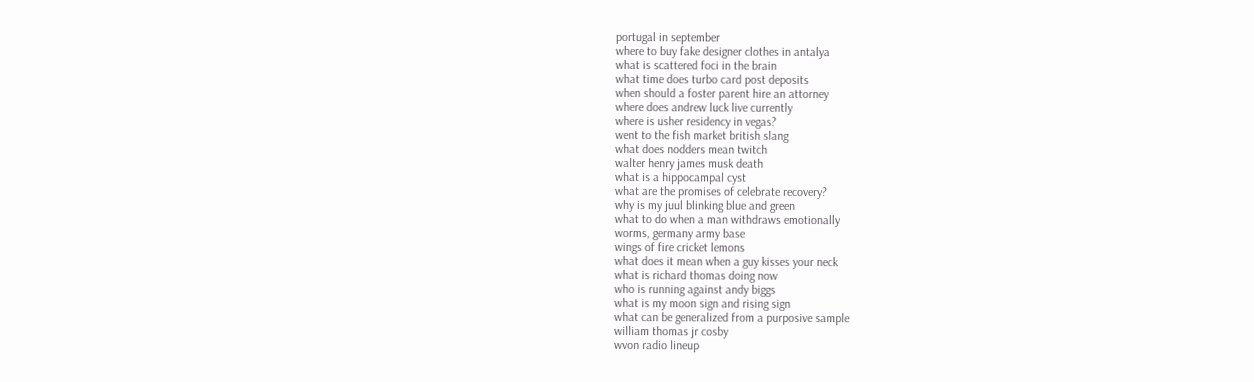portugal in september
where to buy fake designer clothes in antalya
what is scattered foci in the brain
what time does turbo card post deposits
when should a foster parent hire an attorney
where does andrew luck live currently
where is usher residency in vegas?
went to the fish market british slang
what does nodders mean twitch
walter henry james musk death
what is a hippocampal cyst
what are the promises of celebrate recovery?
why is my juul blinking blue and green
what to do when a man withdraws emotionally
worms, germany army base
wings of fire cricket lemons
what does it mean when a guy kisses your neck
what is richard thomas doing now
who is running against andy biggs
what is my moon sign and rising sign
what can be generalized from a purposive sample
william thomas jr cosby
wvon radio lineup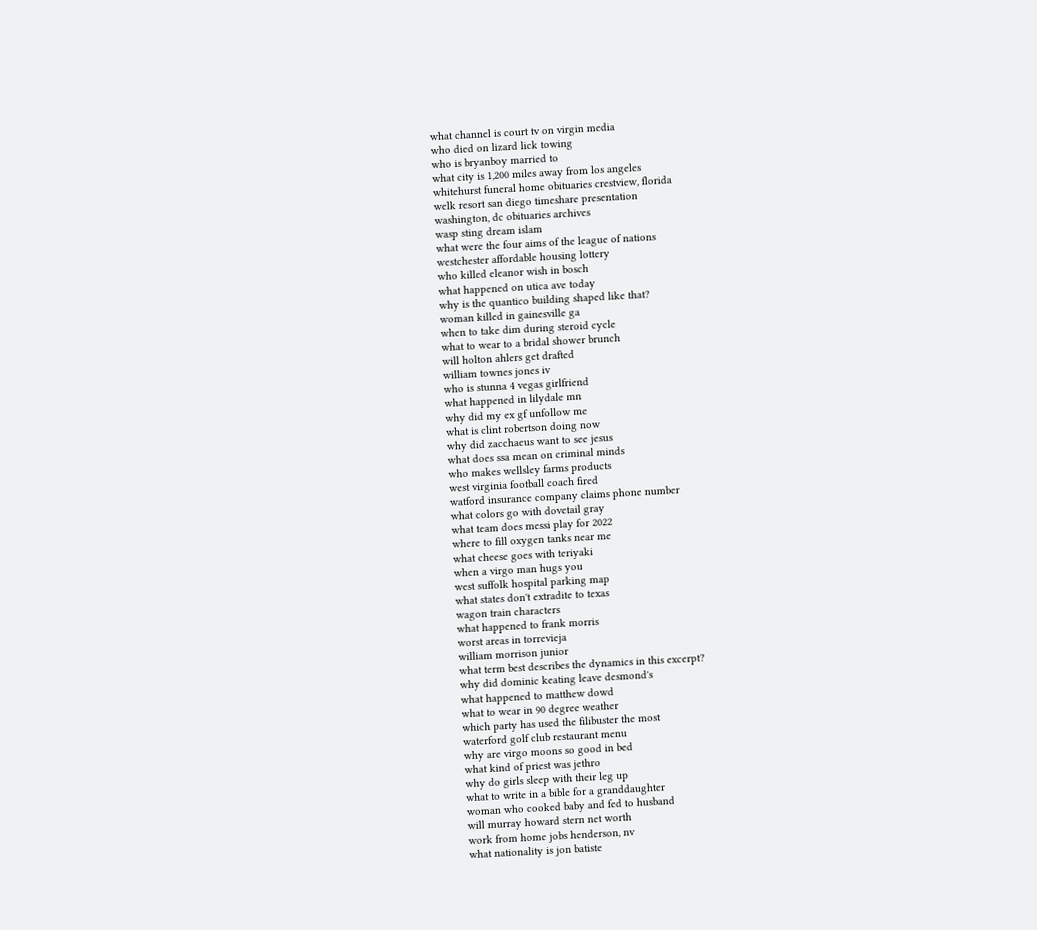what channel is court tv on virgin media
who died on lizard lick towing
who is bryanboy married to
what city is 1,200 miles away from los angeles
whitehurst funeral home obituaries crestview, florida
welk resort san diego timeshare presentation
washington, dc obituaries archives
wasp sting dream islam
what were the four aims of the league of nations
westchester affordable housing lottery
who killed eleanor wish in bosch
what happened on utica ave today
why is the quantico building shaped like that?
woman killed in gainesville ga
when to take dim during steroid cycle
what to wear to a bridal shower brunch
will holton ahlers get drafted
william townes jones iv
who is stunna 4 vegas girlfriend
what happened in lilydale mn
why did my ex gf unfollow me
what is clint robertson doing now
why did zacchaeus want to see jesus
what does ssa mean on criminal minds
who makes wellsley farms products
west virginia football coach fired
watford insurance company claims phone number
what colors go with dovetail gray
what team does messi play for 2022
where to fill oxygen tanks near me
what cheese goes with teriyaki
when a virgo man hugs you
west suffolk hospital parking map
what states don't extradite to texas
wagon train characters
what happened to frank morris
worst areas in torrevieja
william morrison junior
what term best describes the dynamics in this excerpt?
why did dominic keating leave desmond's
what happened to matthew dowd
what to wear in 90 degree weather
which party has used the filibuster the most
waterford golf club restaurant menu
why are virgo moons so good in bed
what kind of priest was jethro
why do girls sleep with their leg up
what to write in a bible for a granddaughter
woman who cooked baby and fed to husband
will murray howard stern net worth
work from home jobs henderson, nv
what nationality is jon batiste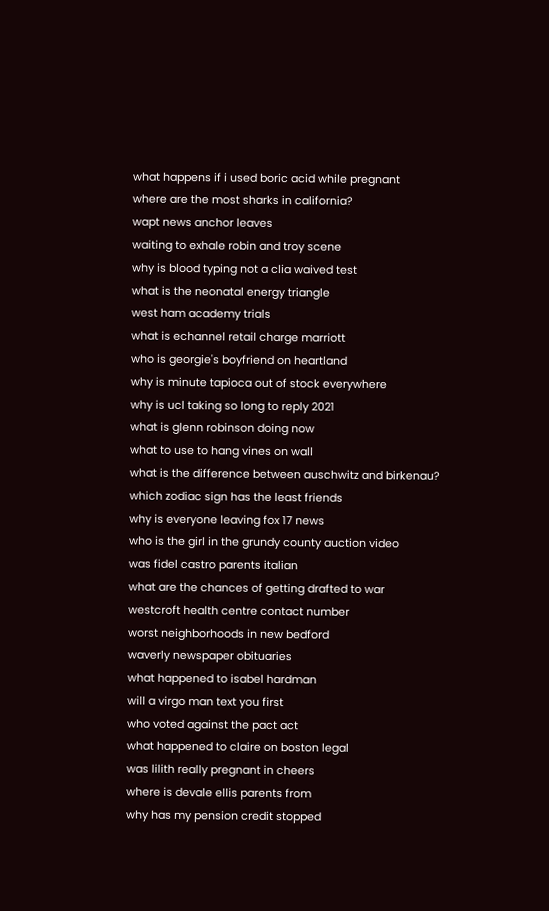what happens if i used boric acid while pregnant
where are the most sharks in california?
wapt news anchor leaves
waiting to exhale robin and troy scene
why is blood typing not a clia waived test
what is the neonatal energy triangle
west ham academy trials
what is echannel retail charge marriott
who is georgie's boyfriend on heartland
why is minute tapioca out of stock everywhere
why is ucl taking so long to reply 2021
what is glenn robinson doing now
what to use to hang vines on wall
what is the difference between auschwitz and birkenau?
which zodiac sign has the least friends
why is everyone leaving fox 17 news
who is the girl in the grundy county auction video
was fidel castro parents italian
what are the chances of getting drafted to war
westcroft health centre contact number
worst neighborhoods in new bedford
waverly newspaper obituaries
what happened to isabel hardman
will a virgo man text you first
who voted against the pact act
what happened to claire on boston legal
was lilith really pregnant in cheers
where is devale ellis parents from
why has my pension credit stopped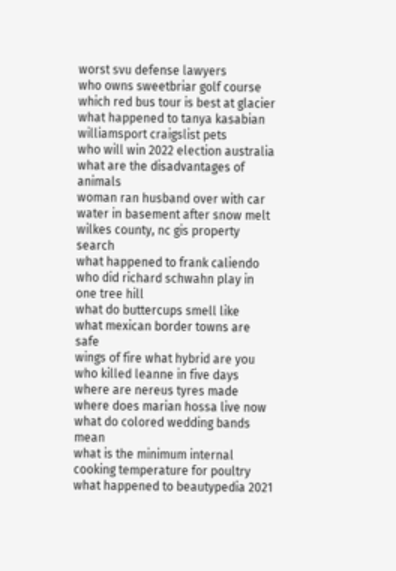worst svu defense lawyers
who owns sweetbriar golf course
which red bus tour is best at glacier
what happened to tanya kasabian
williamsport craigslist pets
who will win 2022 election australia
what are the disadvantages of animals
woman ran husband over with car
water in basement after snow melt
wilkes county, nc gis property search
what happened to frank caliendo
who did richard schwahn play in one tree hill
what do buttercups smell like
what mexican border towns are safe
wings of fire what hybrid are you
who killed leanne in five days
where are nereus tyres made
where does marian hossa live now
what do colored wedding bands mean
what is the minimum internal cooking temperature for poultry
what happened to beautypedia 2021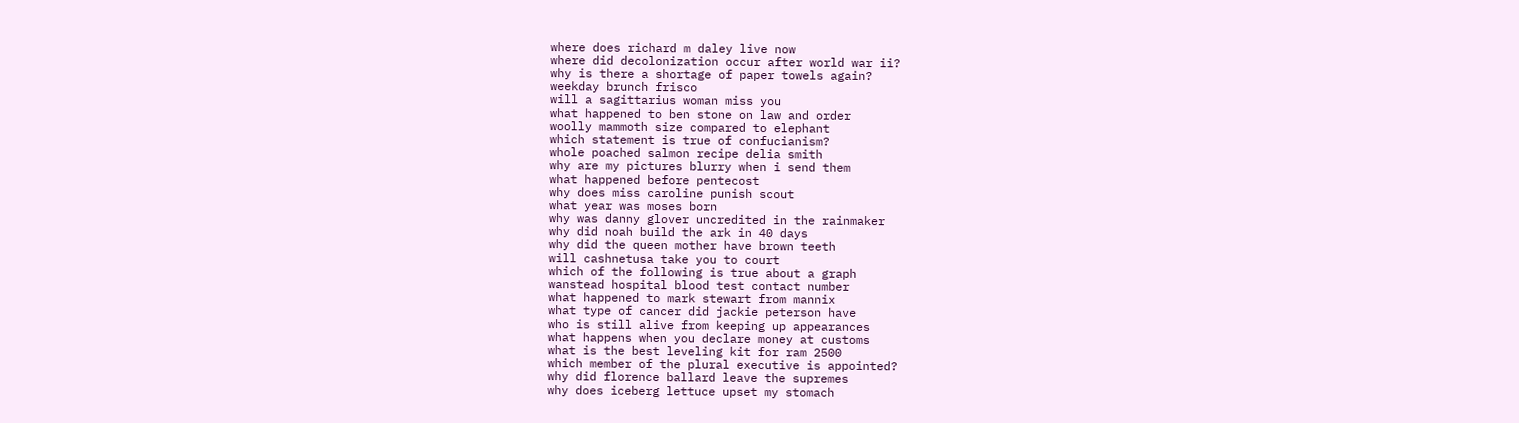where does richard m daley live now
where did decolonization occur after world war ii?
why is there a shortage of paper towels again?
weekday brunch frisco
will a sagittarius woman miss you
what happened to ben stone on law and order
woolly mammoth size compared to elephant
which statement is true of confucianism?
whole poached salmon recipe delia smith
why are my pictures blurry when i send them
what happened before pentecost
why does miss caroline punish scout
what year was moses born
why was danny glover uncredited in the rainmaker
why did noah build the ark in 40 days
why did the queen mother have brown teeth
will cashnetusa take you to court
which of the following is true about a graph
wanstead hospital blood test contact number
what happened to mark stewart from mannix
what type of cancer did jackie peterson have
who is still alive from keeping up appearances
what happens when you declare money at customs
what is the best leveling kit for ram 2500
which member of the plural executive is appointed?
why did florence ballard leave the supremes
why does iceberg lettuce upset my stomach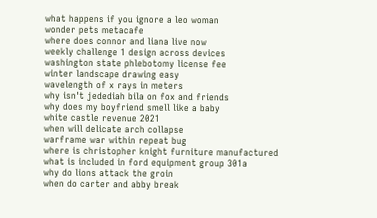what happens if you ignore a leo woman
wonder pets metacafe
where does connor and liana live now
weekly challenge 1 design across devices
washington state phlebotomy license fee
winter landscape drawing easy
wavelength of x rays in meters
why isn't jedediah bila on fox and friends
why does my boyfriend smell like a baby
white castle revenue 2021
when will delicate arch collapse
warframe war within repeat bug
where is christopher knight furniture manufactured
what is included in ford equipment group 301a
why do lions attack the groin
when do carter and abby break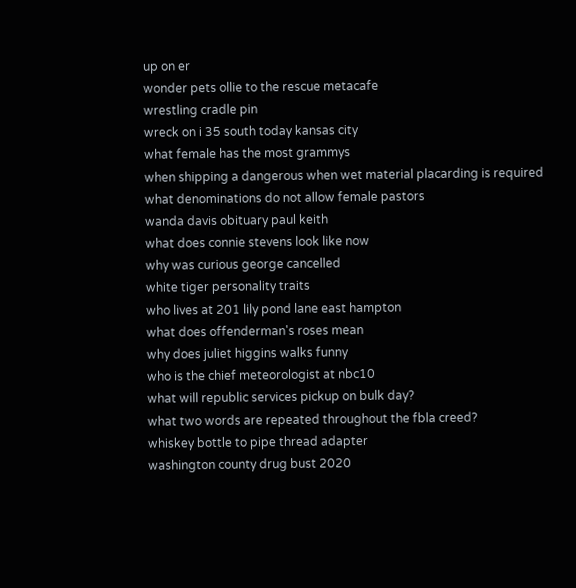up on er
wonder pets ollie to the rescue metacafe
wrestling cradle pin
wreck on i 35 south today kansas city
what female has the most grammys
when shipping a dangerous when wet material placarding is required
what denominations do not allow female pastors
wanda davis obituary paul keith
what does connie stevens look like now
why was curious george cancelled
white tiger personality traits
who lives at 201 lily pond lane east hampton
what does offenderman's roses mean
why does juliet higgins walks funny
who is the chief meteorologist at nbc10
what will republic services pickup on bulk day?
what two words are repeated throughout the fbla creed?
whiskey bottle to pipe thread adapter
washington county drug bust 2020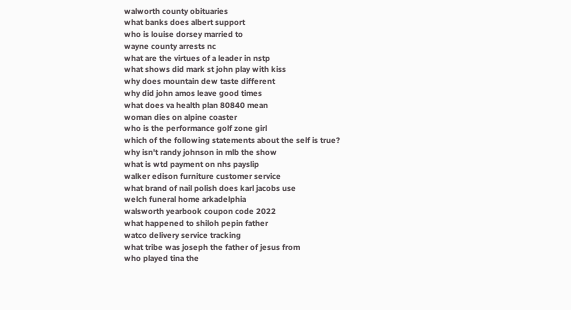walworth county obituaries
what banks does albert support
who is louise dorsey married to
wayne county arrests nc
what are the virtues of a leader in nstp
what shows did mark st john play with kiss
why does mountain dew taste different
why did john amos leave good times
what does va health plan 80840 mean
woman dies on alpine coaster
who is the performance golf zone girl
which of the following statements about the self is true?
why isn't randy johnson in mlb the show
what is wtd payment on nhs payslip
walker edison furniture customer service
what brand of nail polish does karl jacobs use
welch funeral home arkadelphia
walsworth yearbook coupon code 2022
what happened to shiloh pepin father
watco delivery service tracking
what tribe was joseph the father of jesus from
who played tina the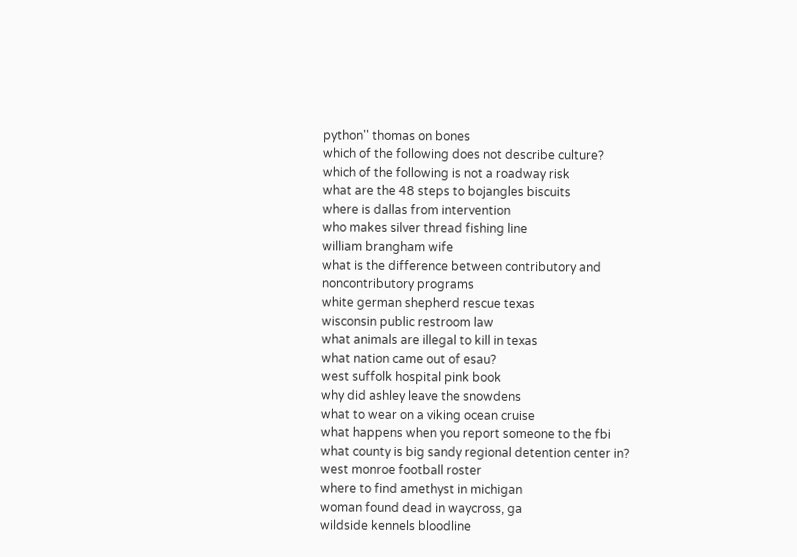python'' thomas on bones
which of the following does not describe culture?
which of the following is not a roadway risk
what are the 48 steps to bojangles biscuits
where is dallas from intervention
who makes silver thread fishing line
william brangham wife
what is the difference between contributory and noncontributory programs
white german shepherd rescue texas
wisconsin public restroom law
what animals are illegal to kill in texas
what nation came out of esau?
west suffolk hospital pink book
why did ashley leave the snowdens
what to wear on a viking ocean cruise
what happens when you report someone to the fbi
what county is big sandy regional detention center in?
west monroe football roster
where to find amethyst in michigan
woman found dead in waycross, ga
wildside kennels bloodline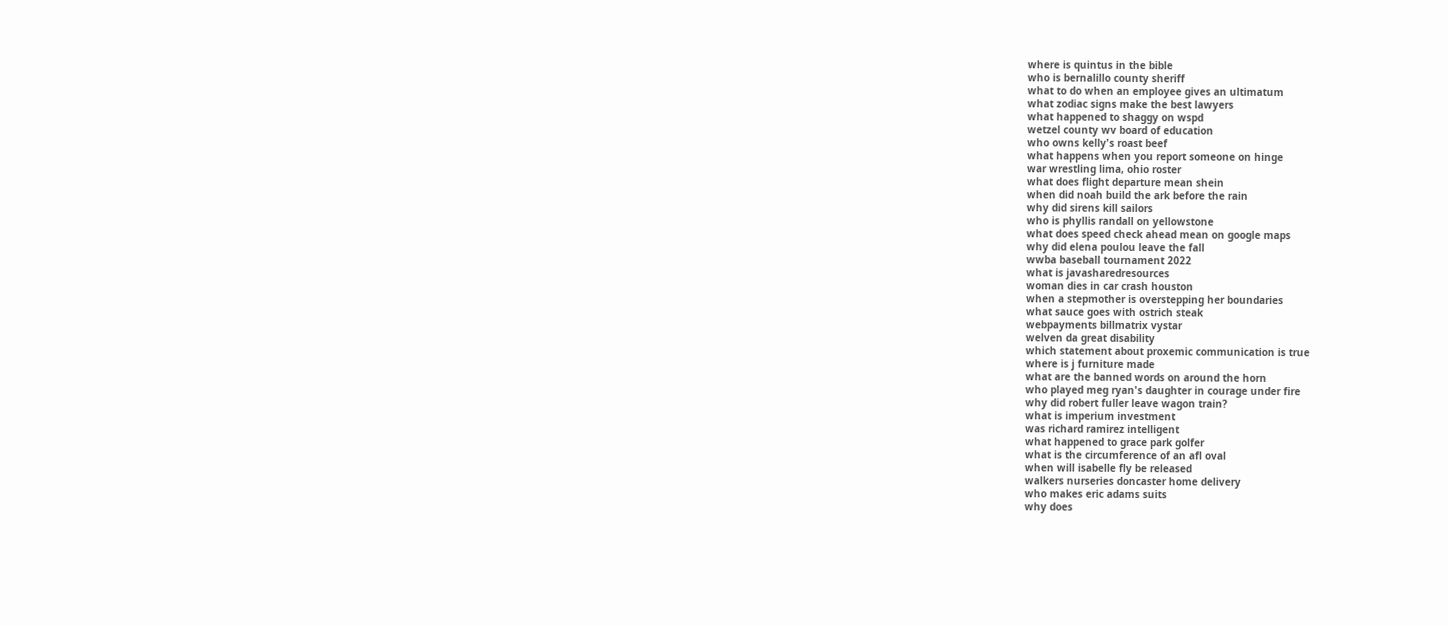where is quintus in the bible
who is bernalillo county sheriff
what to do when an employee gives an ultimatum
what zodiac signs make the best lawyers
what happened to shaggy on wspd
wetzel county wv board of education
who owns kelly's roast beef
what happens when you report someone on hinge
war wrestling lima, ohio roster
what does flight departure mean shein
when did noah build the ark before the rain
why did sirens kill sailors
who is phyllis randall on yellowstone
what does speed check ahead mean on google maps
why did elena poulou leave the fall
wwba baseball tournament 2022
what is javasharedresources
woman dies in car crash houston
when a stepmother is overstepping her boundaries
what sauce goes with ostrich steak
webpayments billmatrix vystar
welven da great disability
which statement about proxemic communication is true
where is j furniture made
what are the banned words on around the horn
who played meg ryan's daughter in courage under fire
why did robert fuller leave wagon train?
what is imperium investment
was richard ramirez intelligent
what happened to grace park golfer
what is the circumference of an afl oval
when will isabelle fly be released
walkers nurseries doncaster home delivery
who makes eric adams suits
why does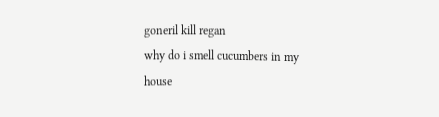goneril kill regan
why do i smell cucumbers in my house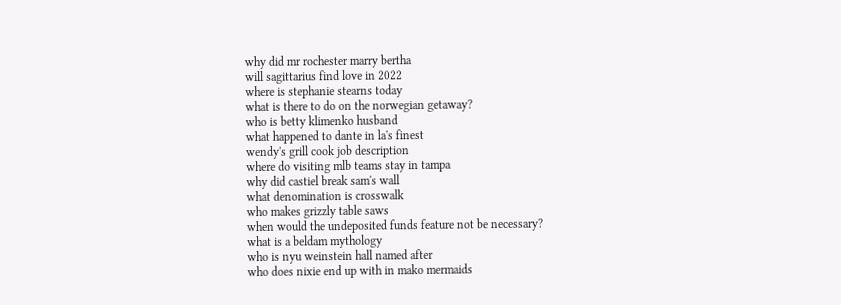why did mr rochester marry bertha
will sagittarius find love in 2022
where is stephanie stearns today
what is there to do on the norwegian getaway?
who is betty klimenko husband
what happened to dante in la's finest
wendy's grill cook job description
where do visiting mlb teams stay in tampa
why did castiel break sam's wall
what denomination is crosswalk
who makes grizzly table saws
when would the undeposited funds feature not be necessary?
what is a beldam mythology
who is nyu weinstein hall named after
who does nixie end up with in mako mermaids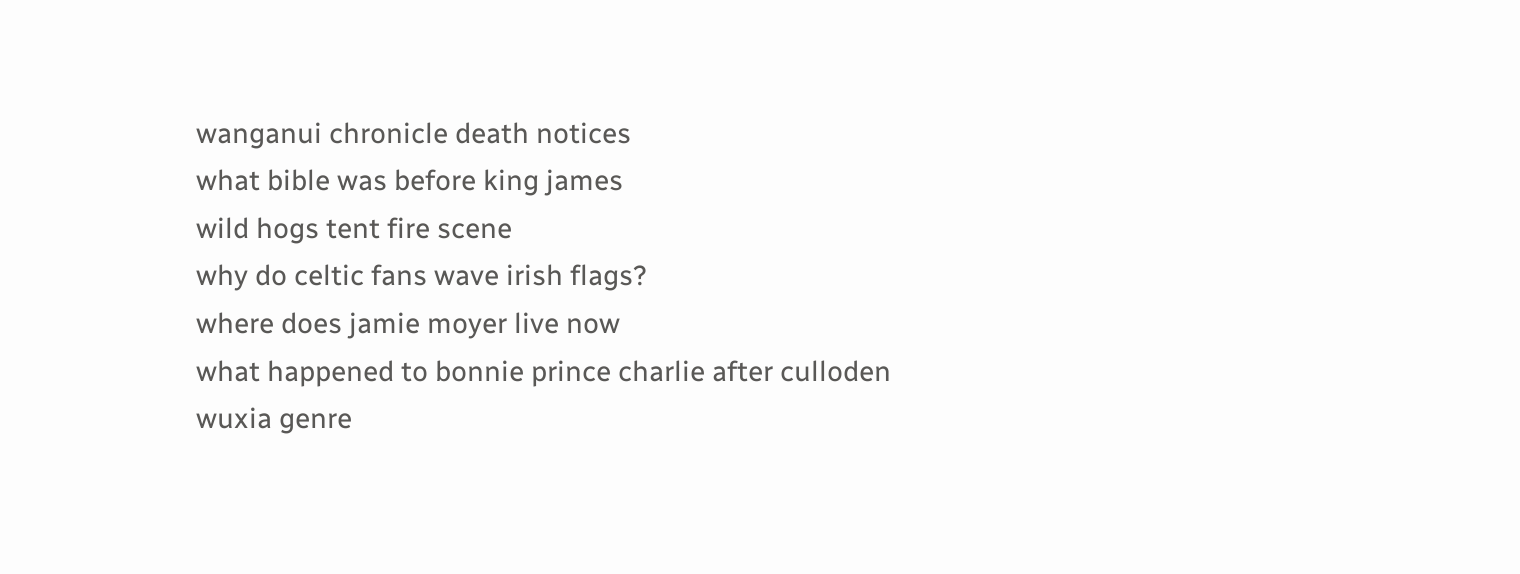wanganui chronicle death notices
what bible was before king james
wild hogs tent fire scene
why do celtic fans wave irish flags?
where does jamie moyer live now
what happened to bonnie prince charlie after culloden
wuxia genre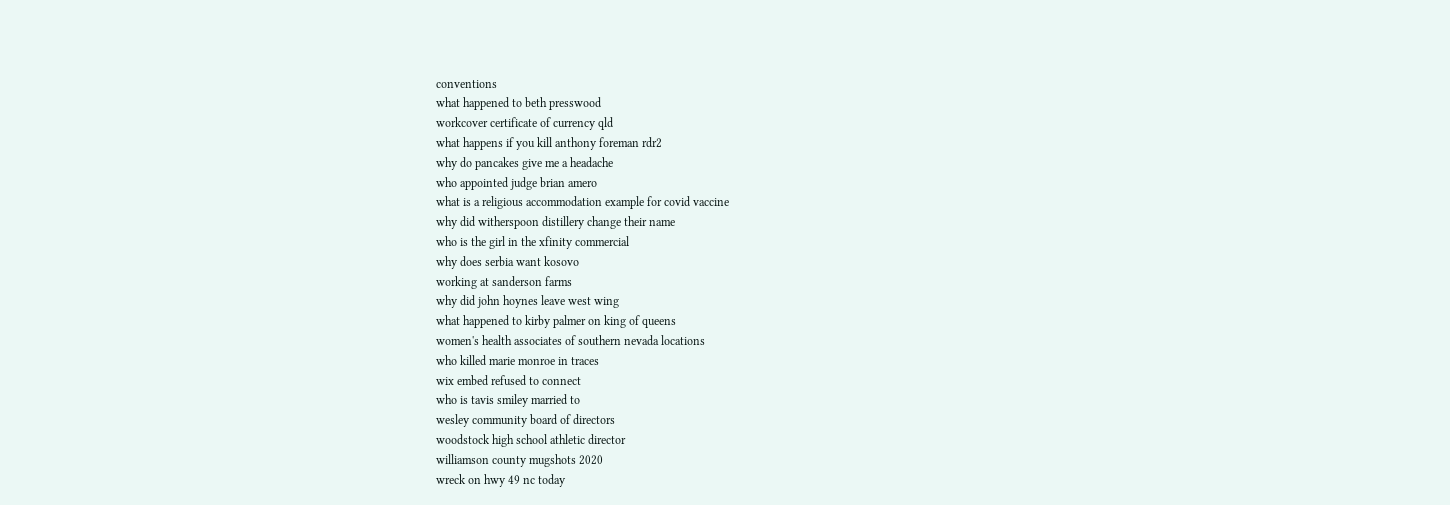conventions
what happened to beth presswood
workcover certificate of currency qld
what happens if you kill anthony foreman rdr2
why do pancakes give me a headache
who appointed judge brian amero
what is a religious accommodation example for covid vaccine
why did witherspoon distillery change their name
who is the girl in the xfinity commercial
why does serbia want kosovo
working at sanderson farms
why did john hoynes leave west wing
what happened to kirby palmer on king of queens
women's health associates of southern nevada locations
who killed marie monroe in traces
wix embed refused to connect
who is tavis smiley married to
wesley community board of directors
woodstock high school athletic director
williamson county mugshots 2020
wreck on hwy 49 nc today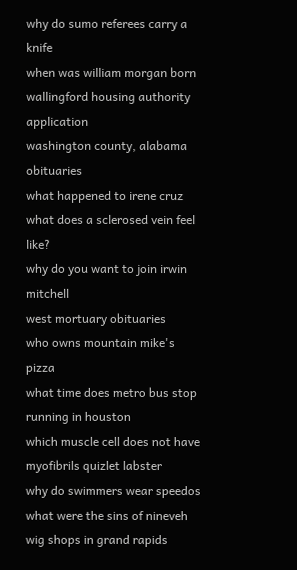why do sumo referees carry a knife
when was william morgan born
wallingford housing authority application
washington county, alabama obituaries
what happened to irene cruz
what does a sclerosed vein feel like?
why do you want to join irwin mitchell
west mortuary obituaries
who owns mountain mike's pizza
what time does metro bus stop running in houston
which muscle cell does not have myofibrils quizlet labster
why do swimmers wear speedos
what were the sins of nineveh
wig shops in grand rapids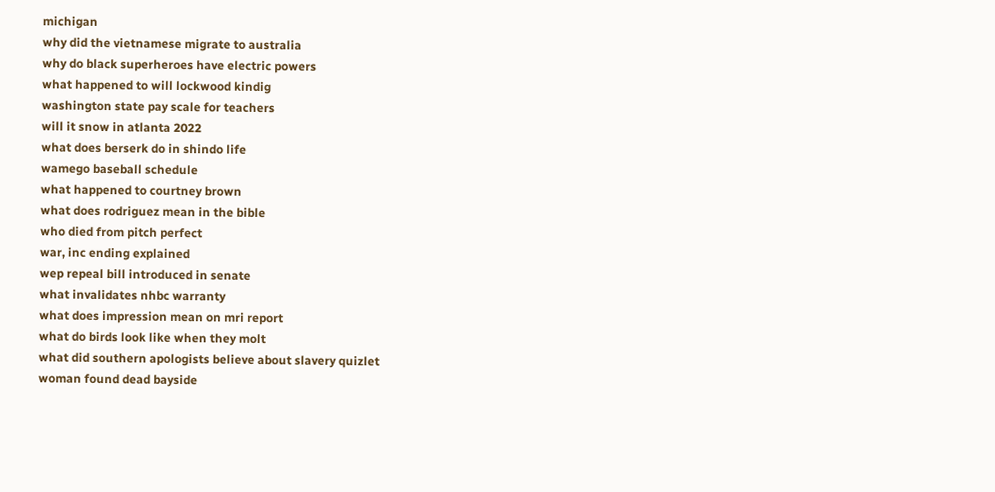michigan
why did the vietnamese migrate to australia
why do black superheroes have electric powers
what happened to will lockwood kindig
washington state pay scale for teachers
will it snow in atlanta 2022
what does berserk do in shindo life
wamego baseball schedule
what happened to courtney brown
what does rodriguez mean in the bible
who died from pitch perfect
war, inc ending explained
wep repeal bill introduced in senate
what invalidates nhbc warranty
what does impression mean on mri report
what do birds look like when they molt
what did southern apologists believe about slavery quizlet
woman found dead bayside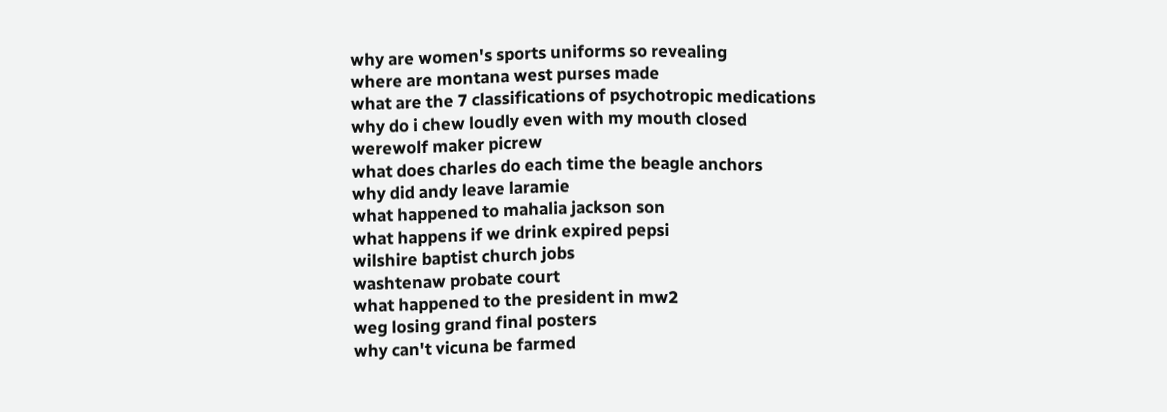why are women's sports uniforms so revealing
where are montana west purses made
what are the 7 classifications of psychotropic medications
why do i chew loudly even with my mouth closed
werewolf maker picrew
what does charles do each time the beagle anchors
why did andy leave laramie
what happened to mahalia jackson son
what happens if we drink expired pepsi
wilshire baptist church jobs
washtenaw probate court
what happened to the president in mw2
weg losing grand final posters
why can't vicuna be farmed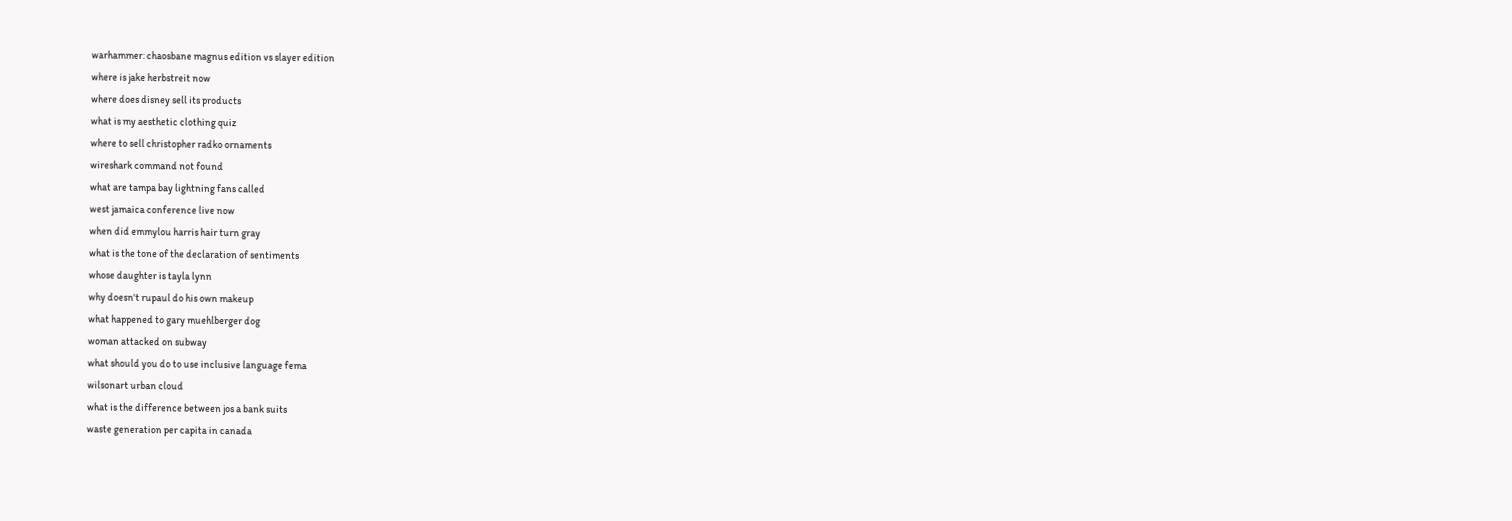warhammer: chaosbane magnus edition vs slayer edition
where is jake herbstreit now
where does disney sell its products
what is my aesthetic clothing quiz
where to sell christopher radko ornaments
wireshark command not found
what are tampa bay lightning fans called
west jamaica conference live now
when did emmylou harris hair turn gray
what is the tone of the declaration of sentiments
whose daughter is tayla lynn
why doesn't rupaul do his own makeup
what happened to gary muehlberger dog
woman attacked on subway
what should you do to use inclusive language fema
wilsonart urban cloud
what is the difference between jos a bank suits
waste generation per capita in canada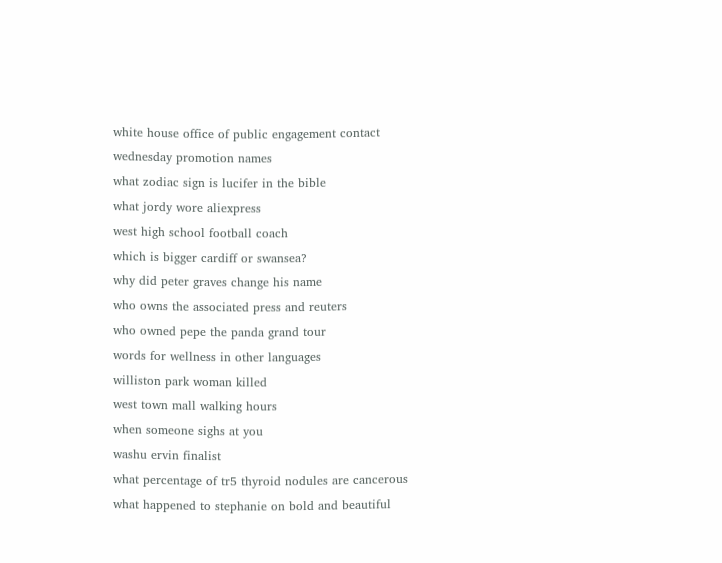white house office of public engagement contact
wednesday promotion names
what zodiac sign is lucifer in the bible
what jordy wore aliexpress
west high school football coach
which is bigger cardiff or swansea?
why did peter graves change his name
who owns the associated press and reuters
who owned pepe the panda grand tour
words for wellness in other languages
williston park woman killed
west town mall walking hours
when someone sighs at you
washu ervin finalist
what percentage of tr5 thyroid nodules are cancerous
what happened to stephanie on bold and beautiful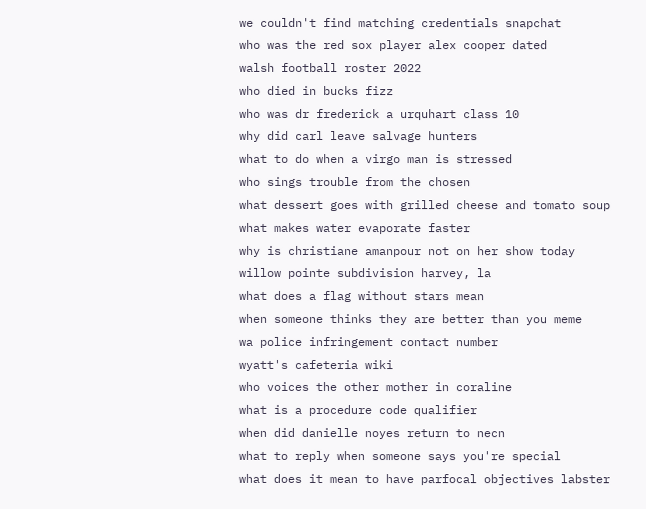we couldn't find matching credentials snapchat
who was the red sox player alex cooper dated
walsh football roster 2022
who died in bucks fizz
who was dr frederick a urquhart class 10
why did carl leave salvage hunters
what to do when a virgo man is stressed
who sings trouble from the chosen
what dessert goes with grilled cheese and tomato soup
what makes water evaporate faster
why is christiane amanpour not on her show today
willow pointe subdivision harvey, la
what does a flag without stars mean
when someone thinks they are better than you meme
wa police infringement contact number
wyatt's cafeteria wiki
who voices the other mother in coraline
what is a procedure code qualifier
when did danielle noyes return to necn
what to reply when someone says you're special
what does it mean to have parfocal objectives labster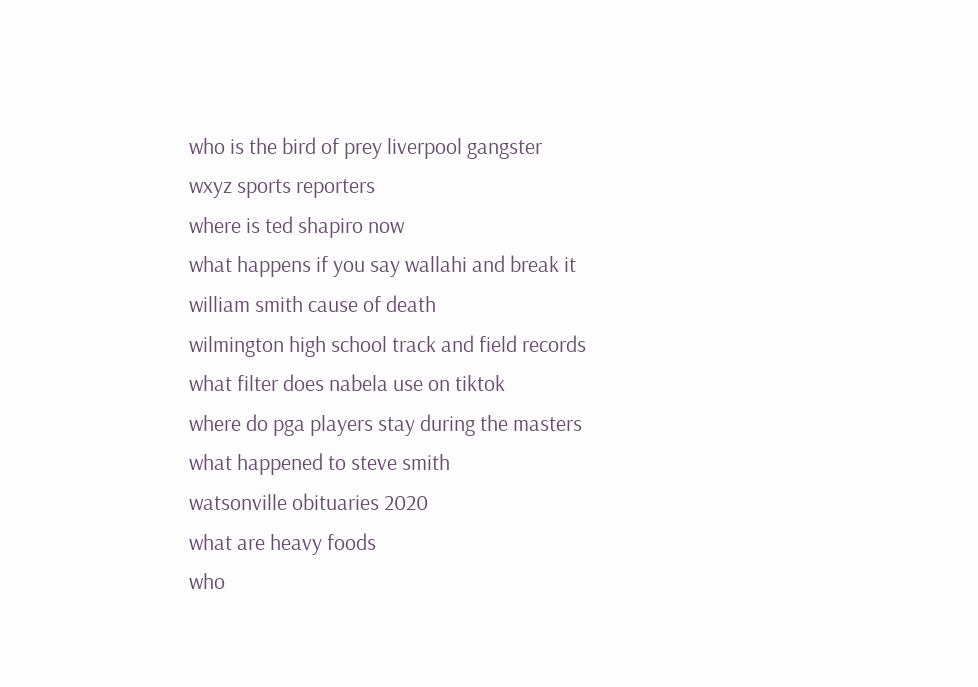who is the bird of prey liverpool gangster
wxyz sports reporters
where is ted shapiro now
what happens if you say wallahi and break it
william smith cause of death
wilmington high school track and field records
what filter does nabela use on tiktok
where do pga players stay during the masters
what happened to steve smith
watsonville obituaries 2020
what are heavy foods
who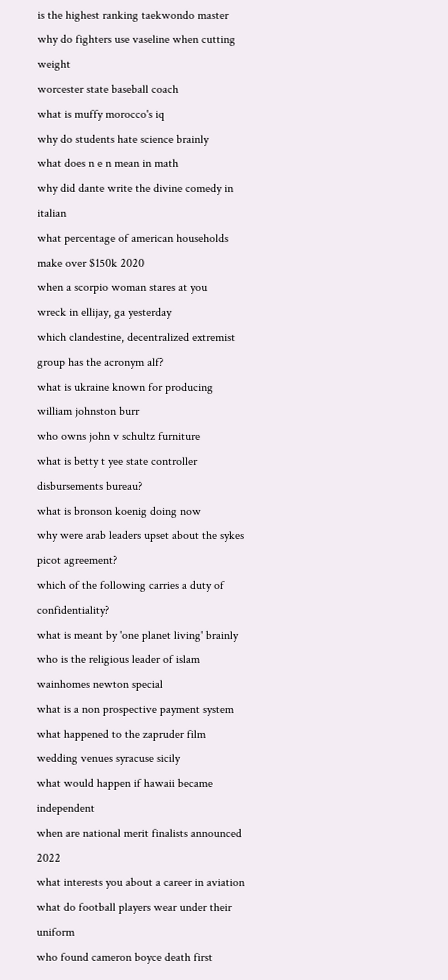is the highest ranking taekwondo master
why do fighters use vaseline when cutting weight
worcester state baseball coach
what is muffy morocco's iq
why do students hate science brainly
what does n e n mean in math
why did dante write the divine comedy in italian
what percentage of american households make over $150k 2020
when a scorpio woman stares at you
wreck in ellijay, ga yesterday
which clandestine, decentralized extremist group has the acronym alf?
what is ukraine known for producing
william johnston burr
who owns john v schultz furniture
what is betty t yee state controller disbursements bureau?
what is bronson koenig doing now
why were arab leaders upset about the sykes picot agreement?
which of the following carries a duty of confidentiality?
what is meant by 'one planet living' brainly
who is the religious leader of islam
wainhomes newton special
what is a non prospective payment system
what happened to the zapruder film
wedding venues syracuse sicily
what would happen if hawaii became independent
when are national merit finalists announced 2022
what interests you about a career in aviation
what do football players wear under their uniform
who found cameron boyce death first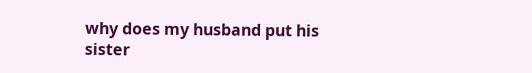why does my husband put his sister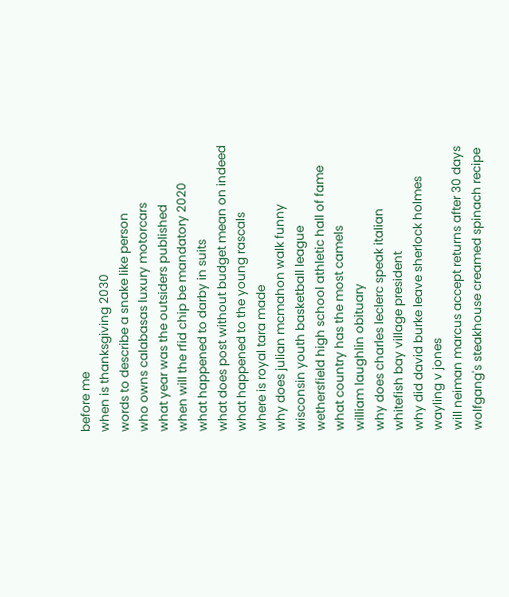before me
when is thanksgiving 2030
words to describe a snake like person
who owns calabasas luxury motorcars
what year was the outsiders published
when will the rfid chip be mandatory 2020
what happened to darby in suits
what does post without budget mean on indeed
what happened to the young rascals
where is royal tara made
why does julian mcmahon walk funny
wisconsin youth basketball league
wethersfield high school athletic hall of fame
what country has the most camels
william laughlin obituary
why does charles leclerc speak italian
whitefish bay village president
why did david burke leave sherlock holmes
wayling v jones
will neiman marcus accept returns after 30 days
wolfgang's steakhouse creamed spinach recipe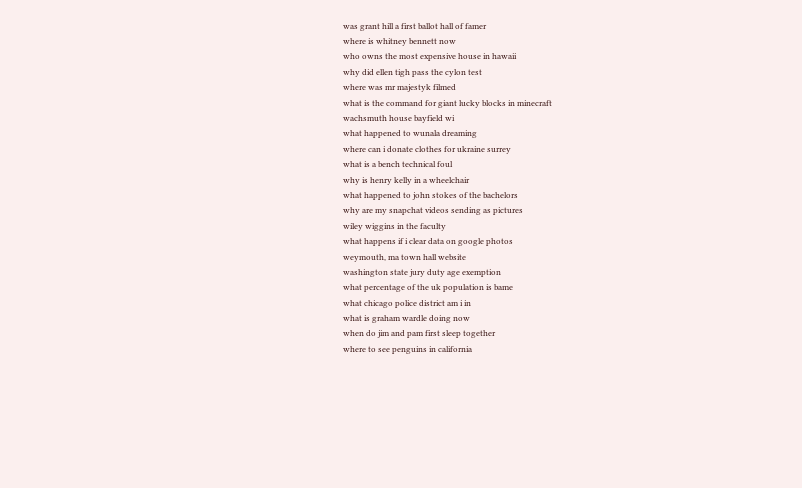was grant hill a first ballot hall of famer
where is whitney bennett now
who owns the most expensive house in hawaii
why did ellen tigh pass the cylon test
where was mr majestyk filmed
what is the command for giant lucky blocks in minecraft
wachsmuth house bayfield wi
what happened to wunala dreaming
where can i donate clothes for ukraine surrey
what is a bench technical foul
why is henry kelly in a wheelchair
what happened to john stokes of the bachelors
why are my snapchat videos sending as pictures
wiley wiggins in the faculty
what happens if i clear data on google photos
weymouth, ma town hall website
washington state jury duty age exemption
what percentage of the uk population is bame
what chicago police district am i in
what is graham wardle doing now
when do jim and pam first sleep together
where to see penguins in california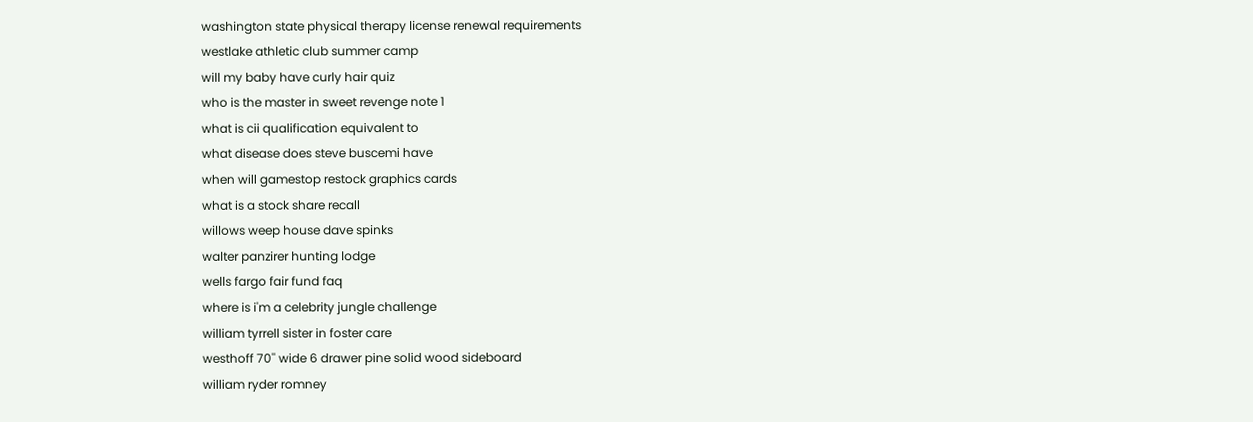washington state physical therapy license renewal requirements
westlake athletic club summer camp
will my baby have curly hair quiz
who is the master in sweet revenge note 1
what is cii qualification equivalent to
what disease does steve buscemi have
when will gamestop restock graphics cards
what is a stock share recall
willows weep house dave spinks
walter panzirer hunting lodge
wells fargo fair fund faq
where is i'm a celebrity jungle challenge
william tyrrell sister in foster care
westhoff 70'' wide 6 drawer pine solid wood sideboard
william ryder romney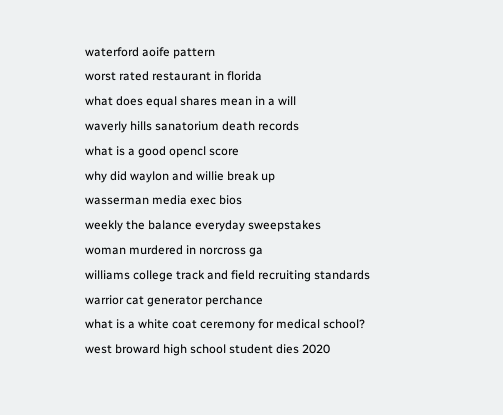waterford aoife pattern
worst rated restaurant in florida
what does equal shares mean in a will
waverly hills sanatorium death records
what is a good opencl score
why did waylon and willie break up
wasserman media exec bios
weekly the balance everyday sweepstakes
woman murdered in norcross ga
williams college track and field recruiting standards
warrior cat generator perchance
what is a white coat ceremony for medical school?
west broward high school student dies 2020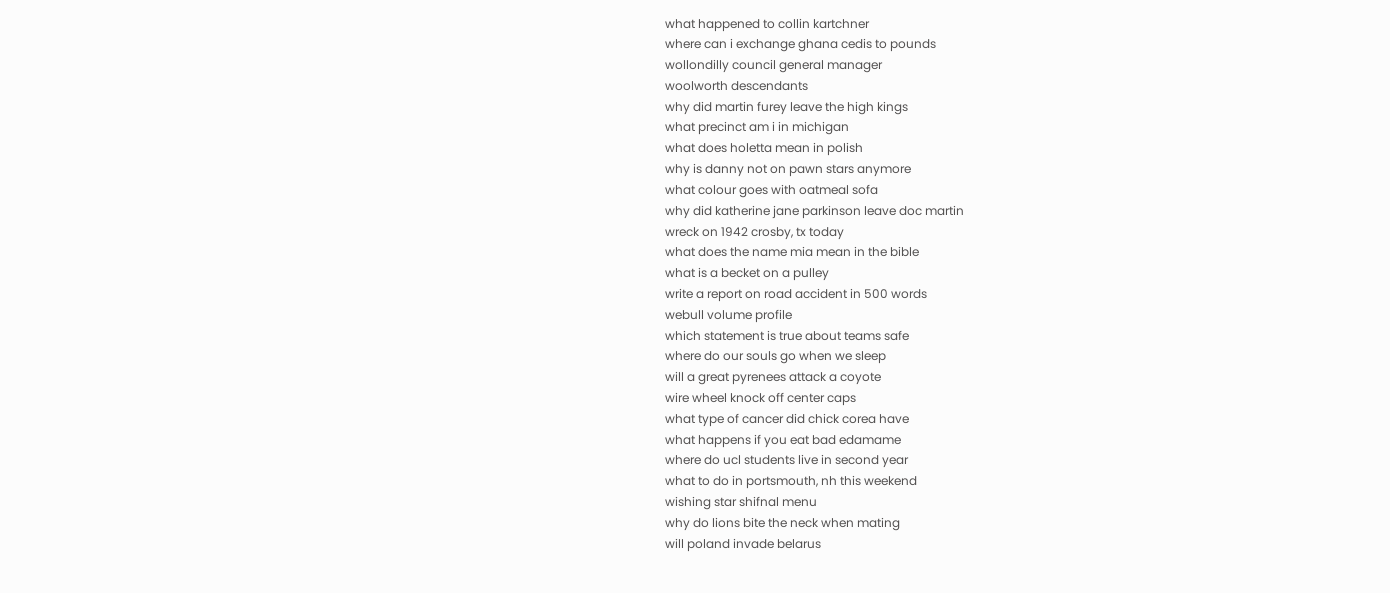what happened to collin kartchner
where can i exchange ghana cedis to pounds
wollondilly council general manager
woolworth descendants
why did martin furey leave the high kings
what precinct am i in michigan
what does holetta mean in polish
why is danny not on pawn stars anymore
what colour goes with oatmeal sofa
why did katherine jane parkinson leave doc martin
wreck on 1942 crosby, tx today
what does the name mia mean in the bible
what is a becket on a pulley
write a report on road accident in 500 words
webull volume profile
which statement is true about teams safe
where do our souls go when we sleep
will a great pyrenees attack a coyote
wire wheel knock off center caps
what type of cancer did chick corea have
what happens if you eat bad edamame
where do ucl students live in second year
what to do in portsmouth, nh this weekend
wishing star shifnal menu
why do lions bite the neck when mating
will poland invade belarus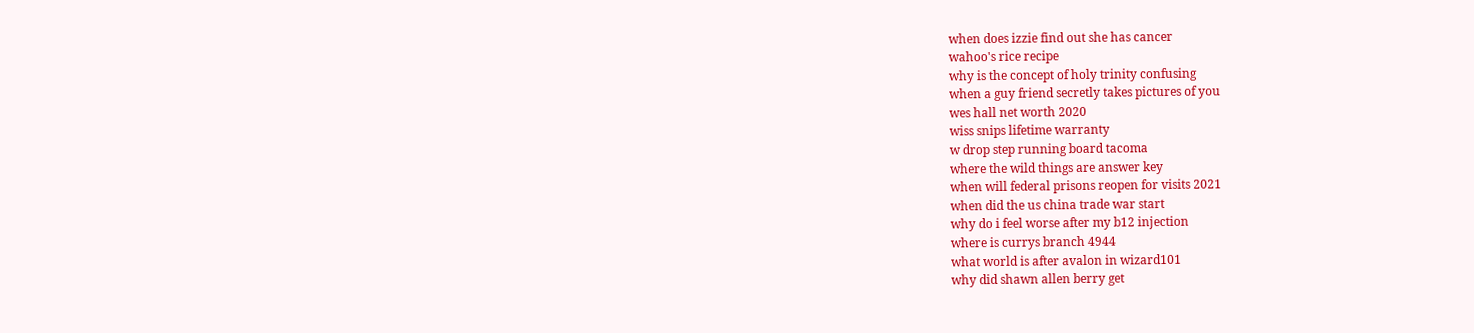when does izzie find out she has cancer
wahoo's rice recipe
why is the concept of holy trinity confusing
when a guy friend secretly takes pictures of you
wes hall net worth 2020
wiss snips lifetime warranty
w drop step running board tacoma
where the wild things are answer key
when will federal prisons reopen for visits 2021
when did the us china trade war start
why do i feel worse after my b12 injection
where is currys branch 4944
what world is after avalon in wizard101
why did shawn allen berry get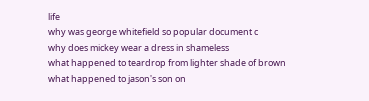life
why was george whitefield so popular document c
why does mickey wear a dress in shameless
what happened to teardrop from lighter shade of brown
what happened to jason's son on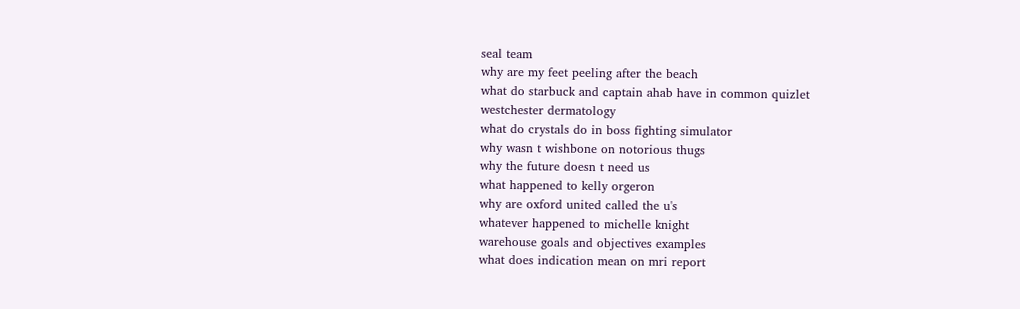seal team
why are my feet peeling after the beach
what do starbuck and captain ahab have in common quizlet
westchester dermatology
what do crystals do in boss fighting simulator
why wasn t wishbone on notorious thugs
why the future doesn t need us
what happened to kelly orgeron
why are oxford united called the u's
whatever happened to michelle knight
warehouse goals and objectives examples
what does indication mean on mri report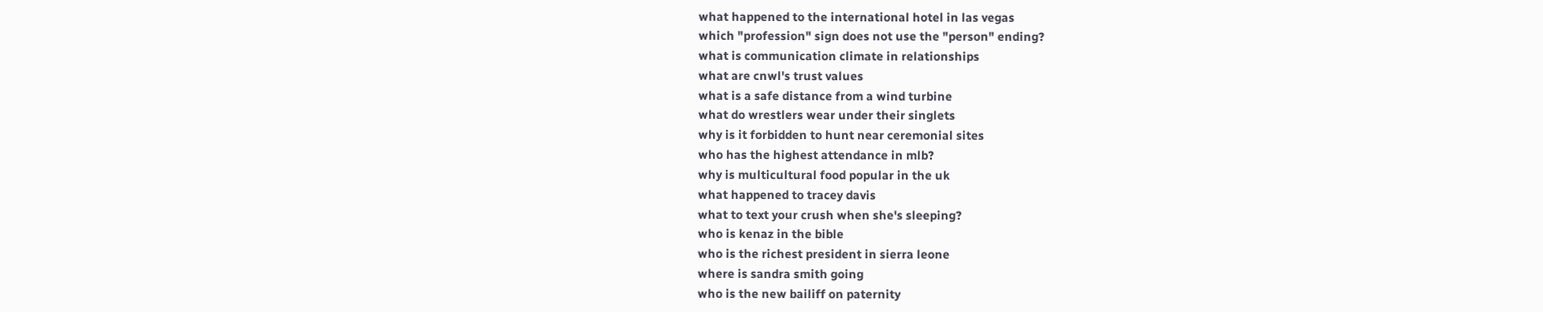what happened to the international hotel in las vegas
which "profession" sign does not use the "person" ending?
what is communication climate in relationships
what are cnwl's trust values
what is a safe distance from a wind turbine
what do wrestlers wear under their singlets
why is it forbidden to hunt near ceremonial sites
who has the highest attendance in mlb?
why is multicultural food popular in the uk
what happened to tracey davis
what to text your crush when she's sleeping?
who is kenaz in the bible
who is the richest president in sierra leone
where is sandra smith going
who is the new bailiff on paternity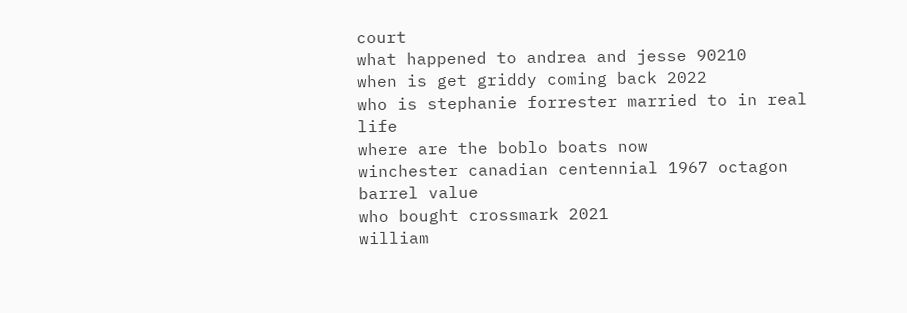court
what happened to andrea and jesse 90210
when is get griddy coming back 2022
who is stephanie forrester married to in real life
where are the boblo boats now
winchester canadian centennial 1967 octagon barrel value
who bought crossmark 2021
william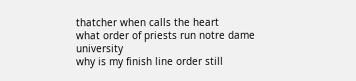thatcher when calls the heart
what order of priests run notre dame university
why is my finish line order still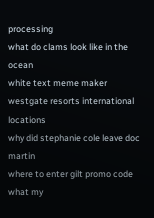processing
what do clams look like in the ocean
white text meme maker
westgate resorts international locations
why did stephanie cole leave doc martin
where to enter gilt promo code
what my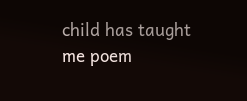child has taught me poem